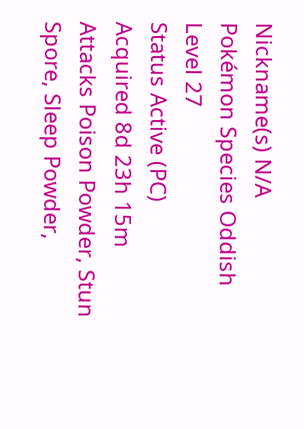Nickname(s) N/A
Pokémon Species Oddish
Level 27
Status Active (PC)
Acquired 8d 23h 15m
Attacks Poison Powder, Stun Spore, Sleep Powder,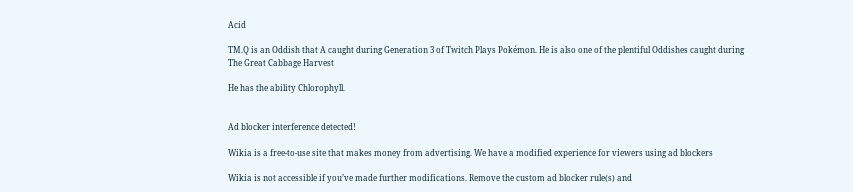Acid

TM.Q is an Oddish that A caught during Generation 3 of Twitch Plays Pokémon. He is also one of the plentiful Oddishes caught during The Great Cabbage Harvest

He has the ability Chlorophyll.


Ad blocker interference detected!

Wikia is a free-to-use site that makes money from advertising. We have a modified experience for viewers using ad blockers

Wikia is not accessible if you’ve made further modifications. Remove the custom ad blocker rule(s) and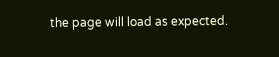the page will load as expected.